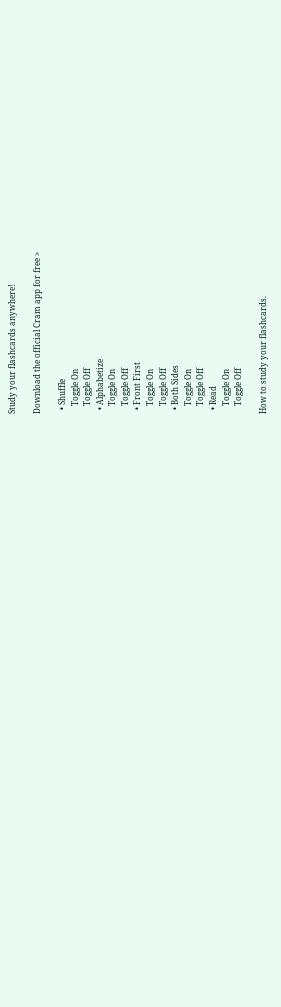Study your flashcards anywhere!

Download the official Cram app for free >

  • Shuffle
    Toggle On
    Toggle Off
  • Alphabetize
    Toggle On
    Toggle Off
  • Front First
    Toggle On
    Toggle Off
  • Both Sides
    Toggle On
    Toggle Off
  • Read
    Toggle On
    Toggle Off

How to study your flashcards.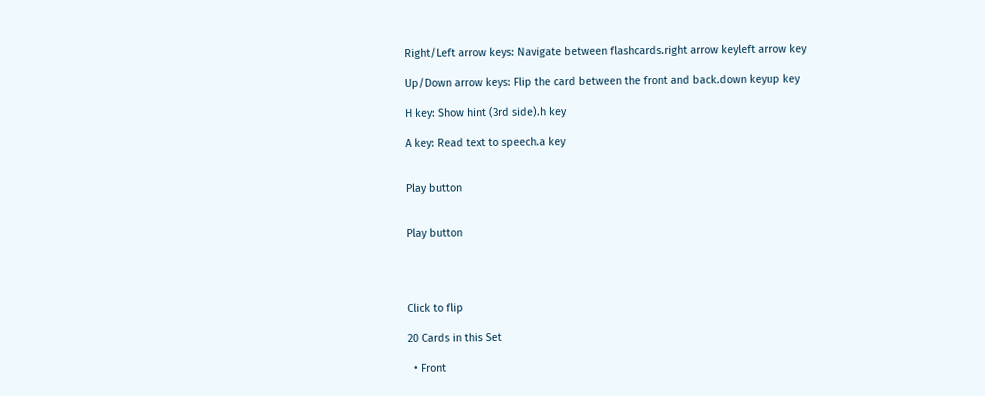Right/Left arrow keys: Navigate between flashcards.right arrow keyleft arrow key

Up/Down arrow keys: Flip the card between the front and back.down keyup key

H key: Show hint (3rd side).h key

A key: Read text to speech.a key


Play button


Play button




Click to flip

20 Cards in this Set

  • Front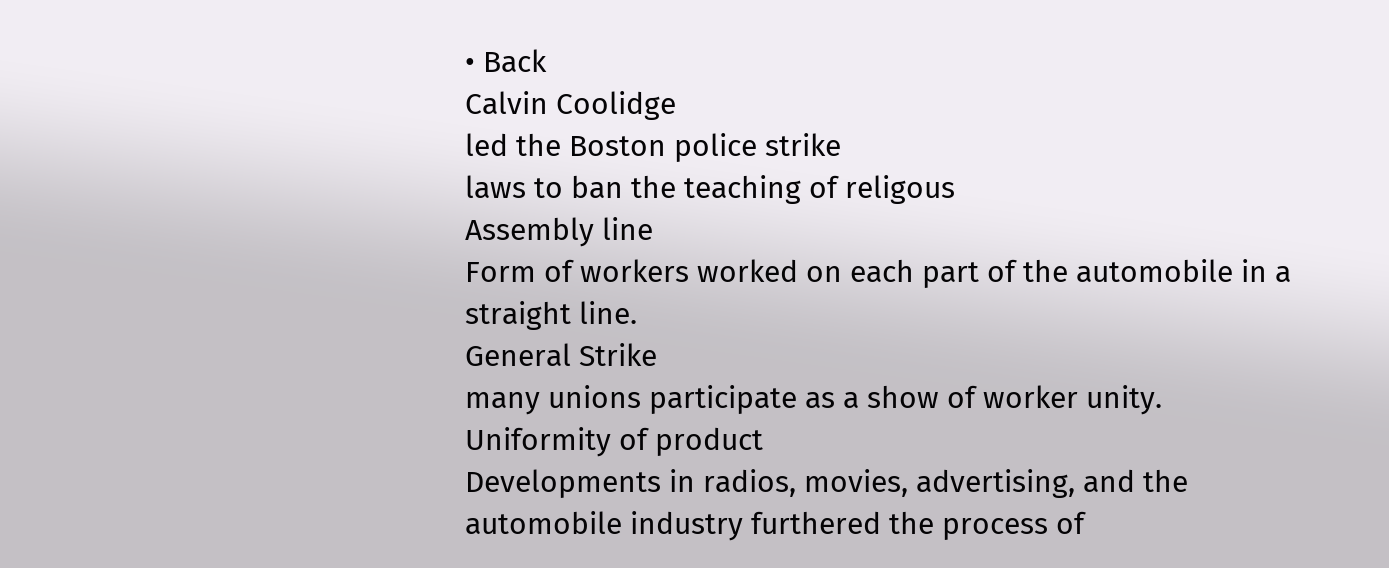• Back
Calvin Coolidge
led the Boston police strike
laws to ban the teaching of religous
Assembly line
Form of workers worked on each part of the automobile in a straight line.
General Strike
many unions participate as a show of worker unity.
Uniformity of product
Developments in radios, movies, advertising, and the automobile industry furthered the process of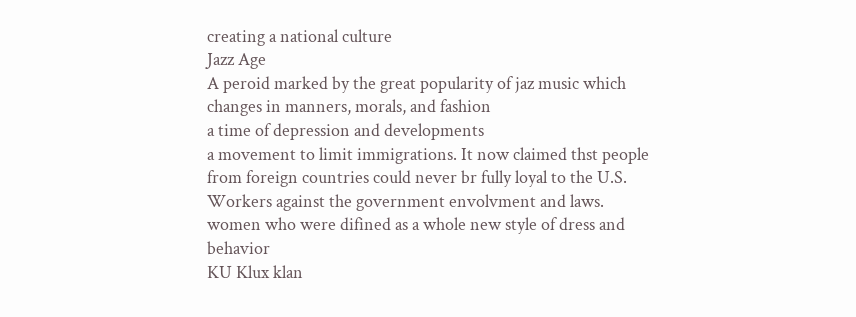creating a national culture
Jazz Age
A peroid marked by the great popularity of jaz music which changes in manners, morals, and fashion
a time of depression and developments
a movement to limit immigrations. It now claimed thst people from foreign countries could never br fully loyal to the U.S.
Workers against the government envolvment and laws.
women who were difined as a whole new style of dress and behavior
KU Klux klan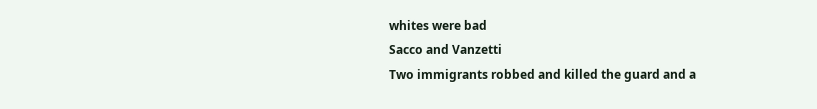whites were bad
Sacco and Vanzetti
Two immigrants robbed and killed the guard and a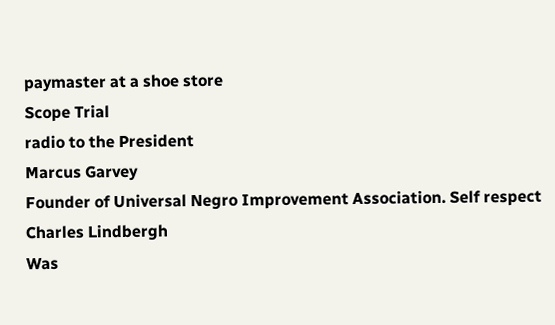paymaster at a shoe store
Scope Trial
radio to the President
Marcus Garvey
Founder of Universal Negro Improvement Association. Self respect
Charles Lindbergh
Was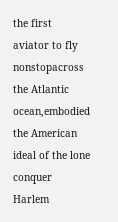the first aviator to fly nonstopacross the Atlantic ocean,embodied the American ideal of the lone conquer
Harlem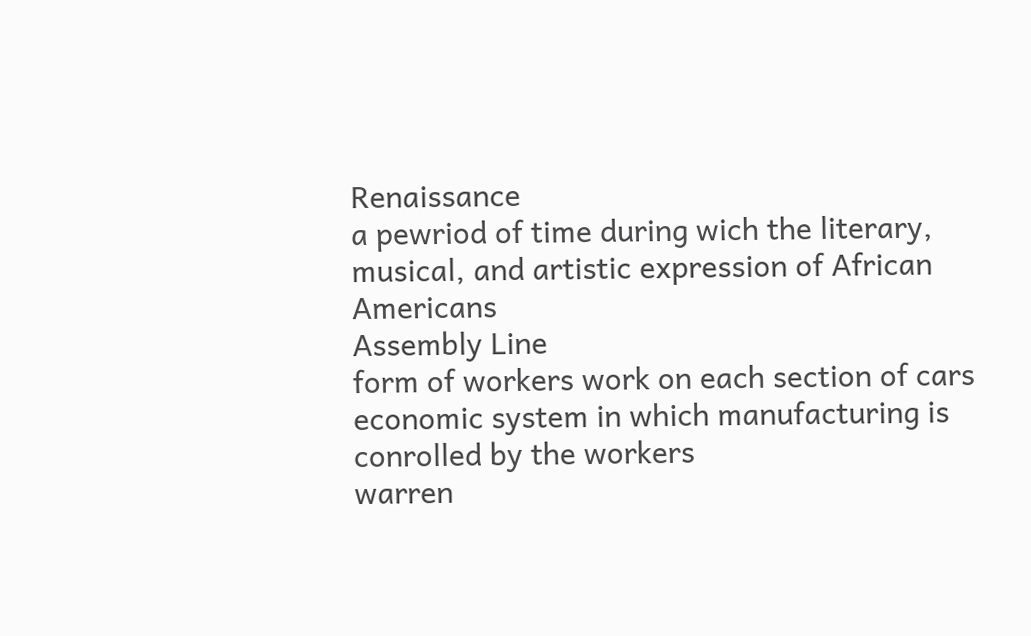Renaissance
a pewriod of time during wich the literary, musical, and artistic expression of African Americans
Assembly Line
form of workers work on each section of cars
economic system in which manufacturing is conrolled by the workers
warren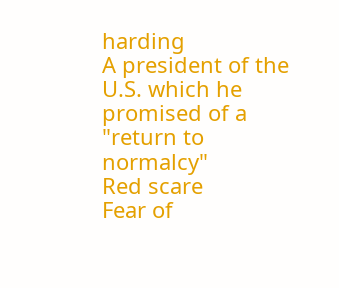harding
A president of the U.S. which he promised of a "return to normalcy"
Red scare
Fear of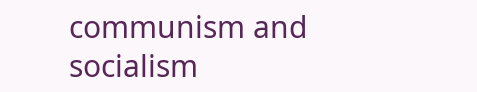communism and socialism